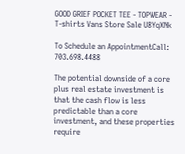GOOD GRIEF POCKET TEE - TOPWEAR - T-shirts Vans Store Sale U8YqXNk

To Schedule an AppointmentCall: 703.698.4488

The potential downside of a core plus real estate investment is that the cash flow is less predictable than a core investment, and these properties require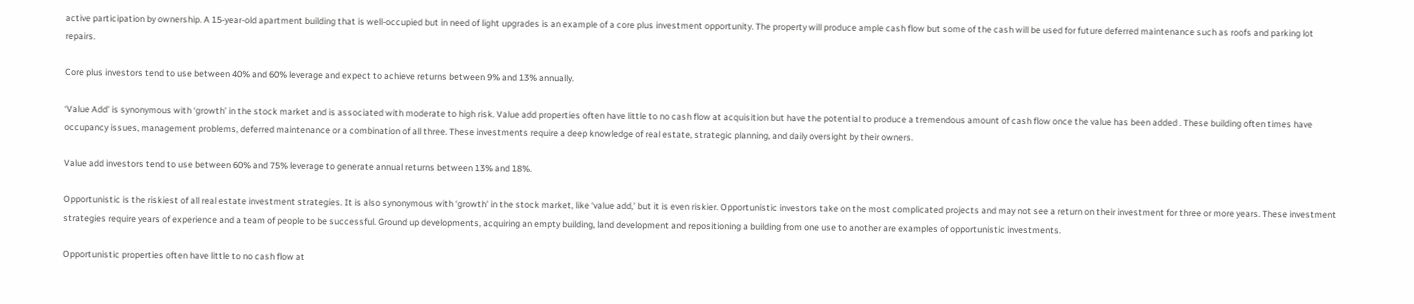active participation by ownership. A 15-year-old apartment building that is well-occupied but in need of light upgrades is an example of a core plus investment opportunity. The property will produce ample cash flow but some of the cash will be used for future deferred maintenance such as roofs and parking lot repairs.

Core plus investors tend to use between 40% and 60% leverage and expect to achieve returns between 9% and 13% annually.

‘Value Add’ is synonymous with ‘growth’ in the stock market and is associated with moderate to high risk. Value add properties often have little to no cash flow at acquisition but have the potential to produce a tremendous amount of cash flow once the value has been added . These building often times have occupancy issues, management problems, deferred maintenance or a combination of all three. These investments require a deep knowledge of real estate, strategic planning, and daily oversight by their owners.

Value add investors tend to use between 60% and 75% leverage to generate annual returns between 13% and 18%.

Opportunistic is the riskiest of all real estate investment strategies. It is also synonymous with ‘growth’ in the stock market, like ‘value add,’ but it is even riskier. Opportunistic investors take on the most complicated projects and may not see a return on their investment for three or more years. These investment strategies require years of experience and a team of people to be successful. Ground up developments, acquiring an empty building, land development and repositioning a building from one use to another are examples of opportunistic investments.

Opportunistic properties often have little to no cash flow at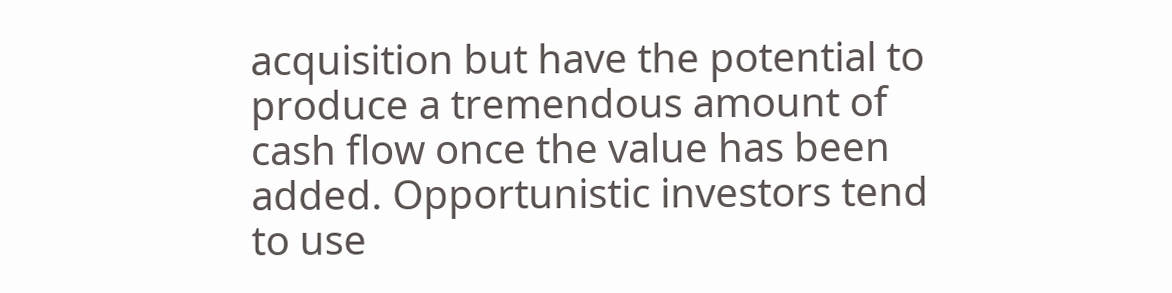acquisition but have the potential to produce a tremendous amount of cash flow once the value has been added. Opportunistic investors tend to use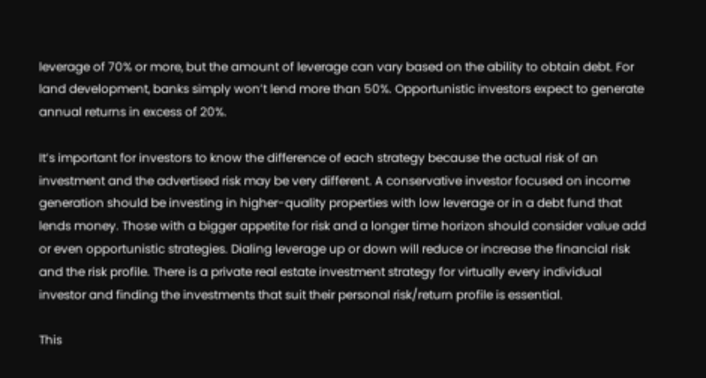leverage of 70% or more, but the amount of leverage can vary based on the ability to obtain debt. For land development, banks simply won’t lend more than 50%. Opportunistic investors expect to generate annual returns in excess of 20%.

It’s important for investors to know the difference of each strategy because the actual risk of an investment and the advertised risk may be very different. A conservative investor focused on income generation should be investing in higher-quality properties with low leverage or in a debt fund that lends money. Those with a bigger appetite for risk and a longer time horizon should consider value add or even opportunistic strategies. Dialing leverage up or down will reduce or increase the financial risk and the risk profile. There is a private real estate investment strategy for virtually every individual investor and finding the investments that suit their personal risk/return profile is essential.

This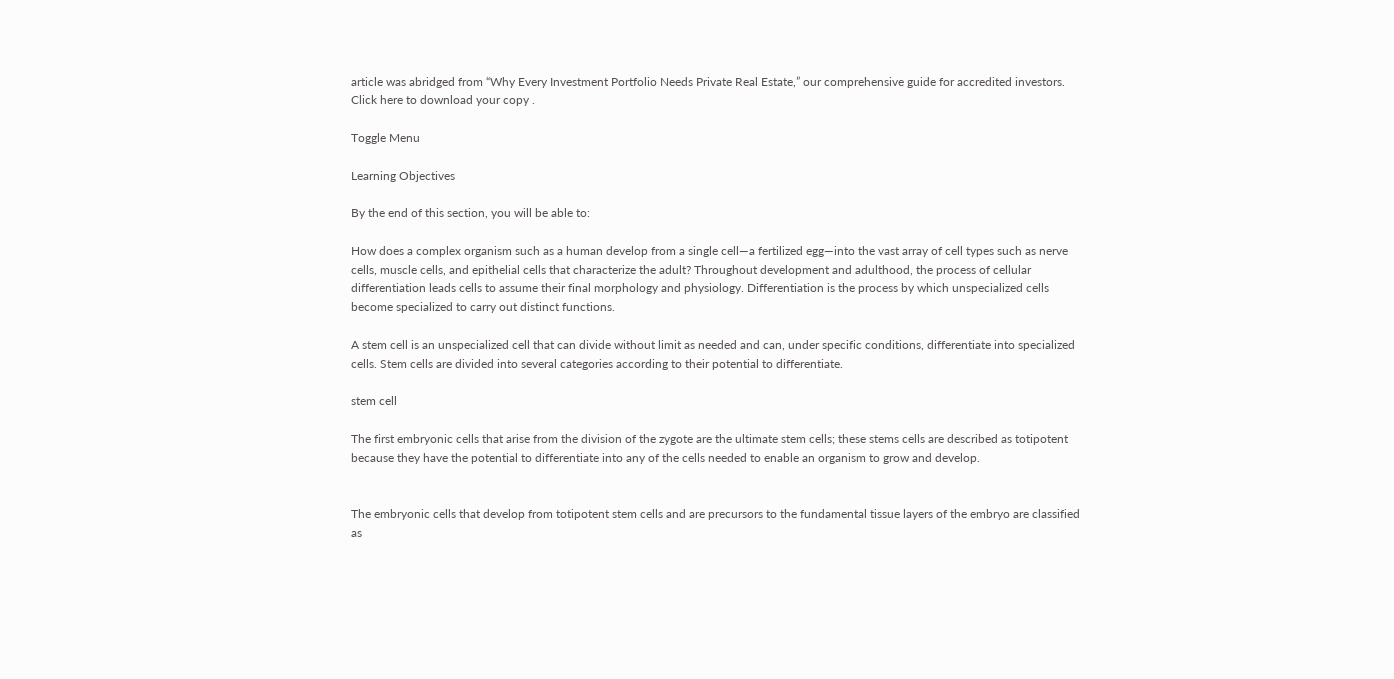article was abridged from “Why Every Investment Portfolio Needs Private Real Estate,” our comprehensive guide for accredited investors. Click here to download your copy .

Toggle Menu

Learning Objectives

By the end of this section, you will be able to:

How does a complex organism such as a human develop from a single cell—a fertilized egg—into the vast array of cell types such as nerve cells, muscle cells, and epithelial cells that characterize the adult? Throughout development and adulthood, the process of cellular differentiation leads cells to assume their final morphology and physiology. Differentiation is the process by which unspecialized cells become specialized to carry out distinct functions.

A stem cell is an unspecialized cell that can divide without limit as needed and can, under specific conditions, differentiate into specialized cells. Stem cells are divided into several categories according to their potential to differentiate.

stem cell

The first embryonic cells that arise from the division of the zygote are the ultimate stem cells; these stems cells are described as totipotent because they have the potential to differentiate into any of the cells needed to enable an organism to grow and develop.


The embryonic cells that develop from totipotent stem cells and are precursors to the fundamental tissue layers of the embryo are classified as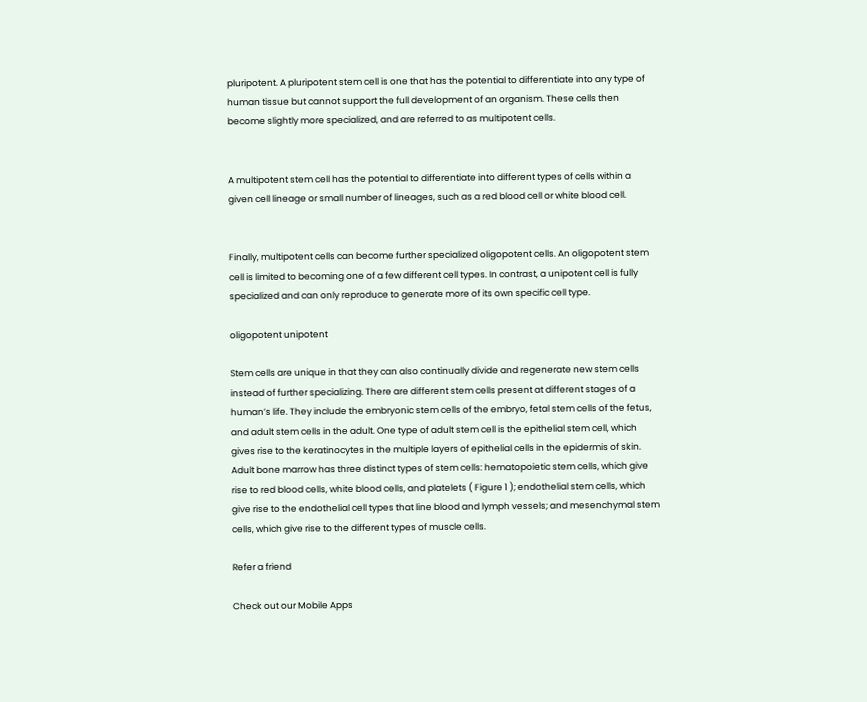pluripotent. A pluripotent stem cell is one that has the potential to differentiate into any type of human tissue but cannot support the full development of an organism. These cells then become slightly more specialized, and are referred to as multipotent cells.


A multipotent stem cell has the potential to differentiate into different types of cells within a given cell lineage or small number of lineages, such as a red blood cell or white blood cell.


Finally, multipotent cells can become further specialized oligopotent cells. An oligopotent stem cell is limited to becoming one of a few different cell types. In contrast, a unipotent cell is fully specialized and can only reproduce to generate more of its own specific cell type.

oligopotent unipotent

Stem cells are unique in that they can also continually divide and regenerate new stem cells instead of further specializing. There are different stem cells present at different stages of a human’s life. They include the embryonic stem cells of the embryo, fetal stem cells of the fetus, and adult stem cells in the adult. One type of adult stem cell is the epithelial stem cell, which gives rise to the keratinocytes in the multiple layers of epithelial cells in the epidermis of skin. Adult bone marrow has three distinct types of stem cells: hematopoietic stem cells, which give rise to red blood cells, white blood cells, and platelets ( Figure 1 ); endothelial stem cells, which give rise to the endothelial cell types that line blood and lymph vessels; and mesenchymal stem cells, which give rise to the different types of muscle cells.

Refer a friend

Check out our Mobile Apps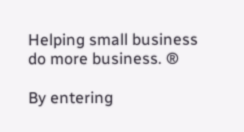Helping small business do more business. ®

By entering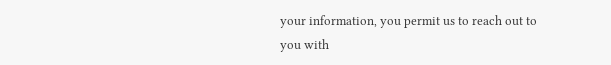your information, you permit us to reach out to you with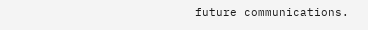future communications.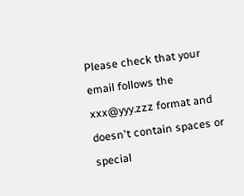Please check that your email follows the xxx@yyy.zzz format and doesn't contain spaces or special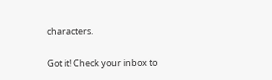characters.

Got it! Check your inbox to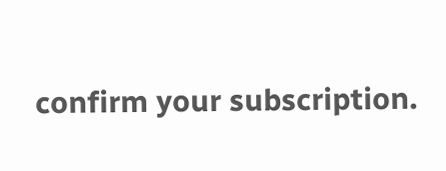confirm your subscription.